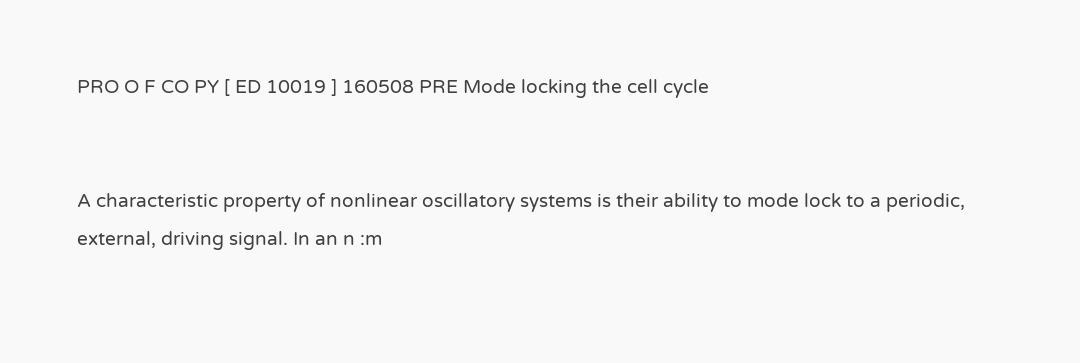PRO O F CO PY [ ED 10019 ] 160508 PRE Mode locking the cell cycle


A characteristic property of nonlinear oscillatory systems is their ability to mode lock to a periodic, external, driving signal. In an n :m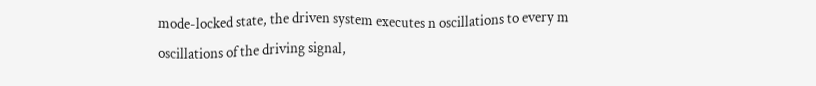mode-locked state, the driven system executes n oscillations to every m oscillations of the driving signal,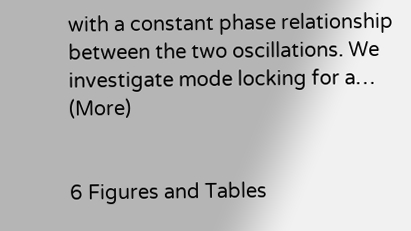with a constant phase relationship between the two oscillations. We investigate mode locking for a… (More)


6 Figures and Tables